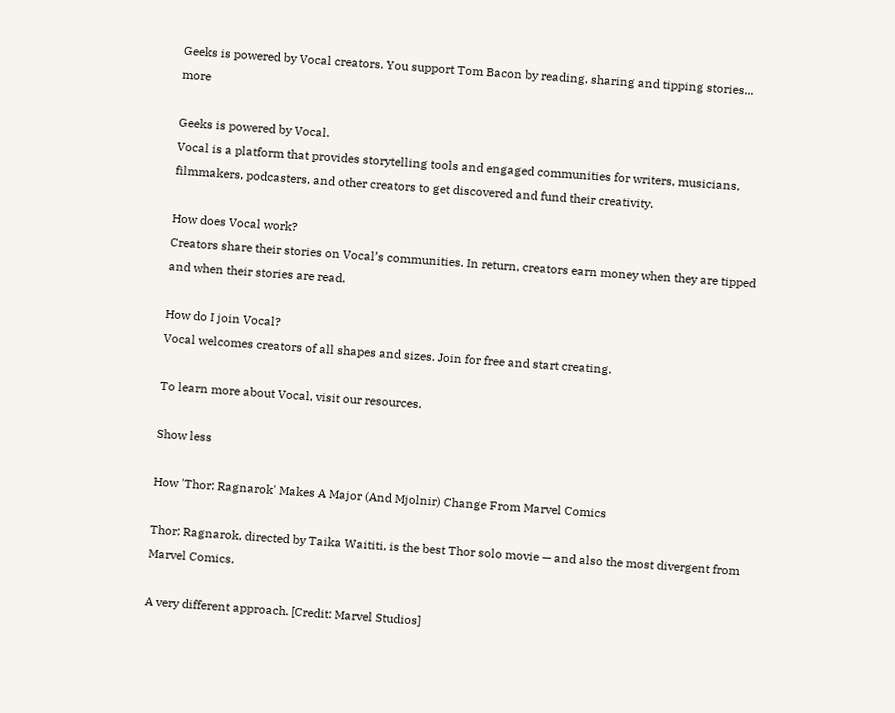Geeks is powered by Vocal creators. You support Tom Bacon by reading, sharing and tipping stories... more

Geeks is powered by Vocal.
Vocal is a platform that provides storytelling tools and engaged communities for writers, musicians, filmmakers, podcasters, and other creators to get discovered and fund their creativity.

How does Vocal work?
Creators share their stories on Vocal’s communities. In return, creators earn money when they are tipped and when their stories are read.

How do I join Vocal?
Vocal welcomes creators of all shapes and sizes. Join for free and start creating.

To learn more about Vocal, visit our resources.

Show less

How 'Thor: Ragnarok' Makes A Major (And Mjolnir) Change From Marvel Comics

Thor: Ragnarok, directed by Taika Waititi, is the best Thor solo movie — and also the most divergent from Marvel Comics.

A very different approach. [Credit: Marvel Studios]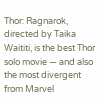Thor: Ragnarok, directed by Taika Waititi, is the best Thor solo movie — and also the most divergent from Marvel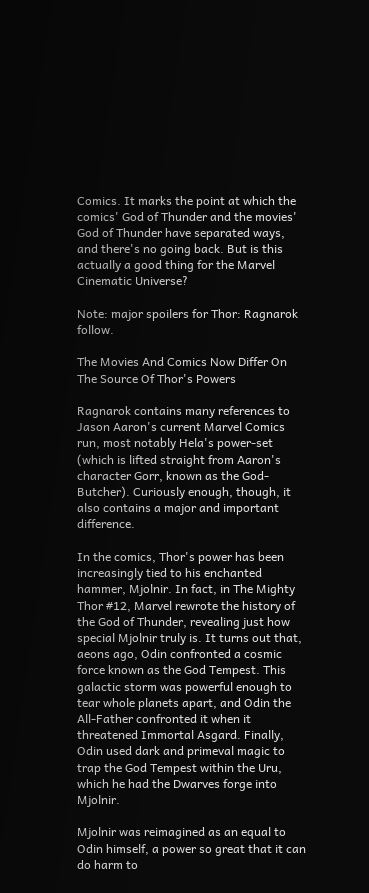Comics. It marks the point at which the comics' God of Thunder and the movies' God of Thunder have separated ways, and there's no going back. But is this actually a good thing for the Marvel Cinematic Universe?

Note: major spoilers for Thor: Ragnarok follow.

The Movies And Comics Now Differ On The Source Of Thor's Powers

Ragnarok contains many references to Jason Aaron's current Marvel Comics run, most notably Hela's power-set (which is lifted straight from Aaron's character Gorr, known as the God-Butcher). Curiously enough, though, it also contains a major and important difference.

In the comics, Thor's power has been increasingly tied to his enchanted hammer, Mjolnir. In fact, in The Mighty Thor #12, Marvel rewrote the history of the God of Thunder, revealing just how special Mjolnir truly is. It turns out that, aeons ago, Odin confronted a cosmic force known as the God Tempest. This galactic storm was powerful enough to tear whole planets apart, and Odin the All-Father confronted it when it threatened Immortal Asgard. Finally, Odin used dark and primeval magic to trap the God Tempest within the Uru, which he had the Dwarves forge into Mjolnir.

Mjolnir was reimagined as an equal to Odin himself, a power so great that it can do harm to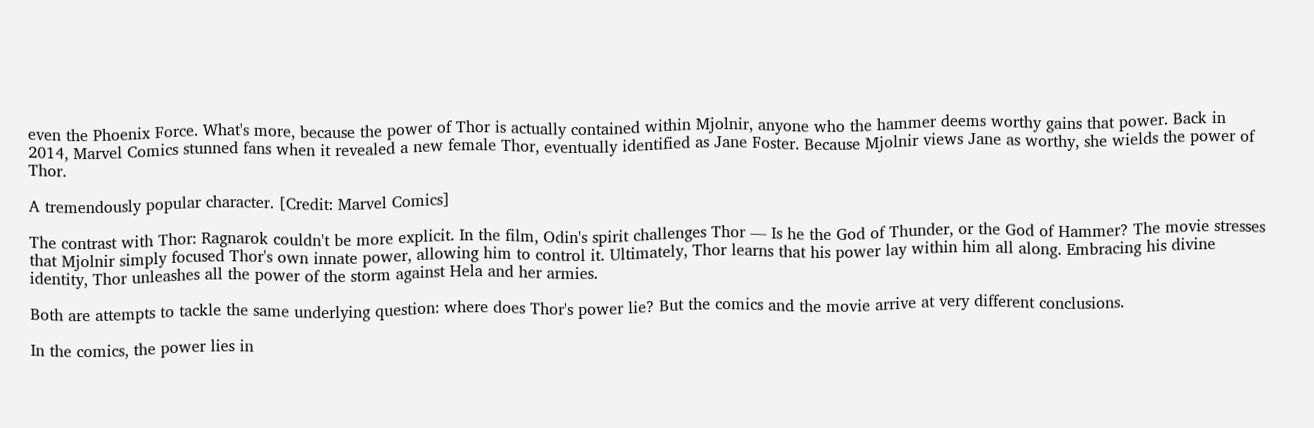even the Phoenix Force. What's more, because the power of Thor is actually contained within Mjolnir, anyone who the hammer deems worthy gains that power. Back in 2014, Marvel Comics stunned fans when it revealed a new female Thor, eventually identified as Jane Foster. Because Mjolnir views Jane as worthy, she wields the power of Thor.

A tremendously popular character. [Credit: Marvel Comics]

The contrast with Thor: Ragnarok couldn't be more explicit. In the film, Odin's spirit challenges Thor — Is he the God of Thunder, or the God of Hammer? The movie stresses that Mjolnir simply focused Thor's own innate power, allowing him to control it. Ultimately, Thor learns that his power lay within him all along. Embracing his divine identity, Thor unleashes all the power of the storm against Hela and her armies.

Both are attempts to tackle the same underlying question: where does Thor's power lie? But the comics and the movie arrive at very different conclusions.

In the comics, the power lies in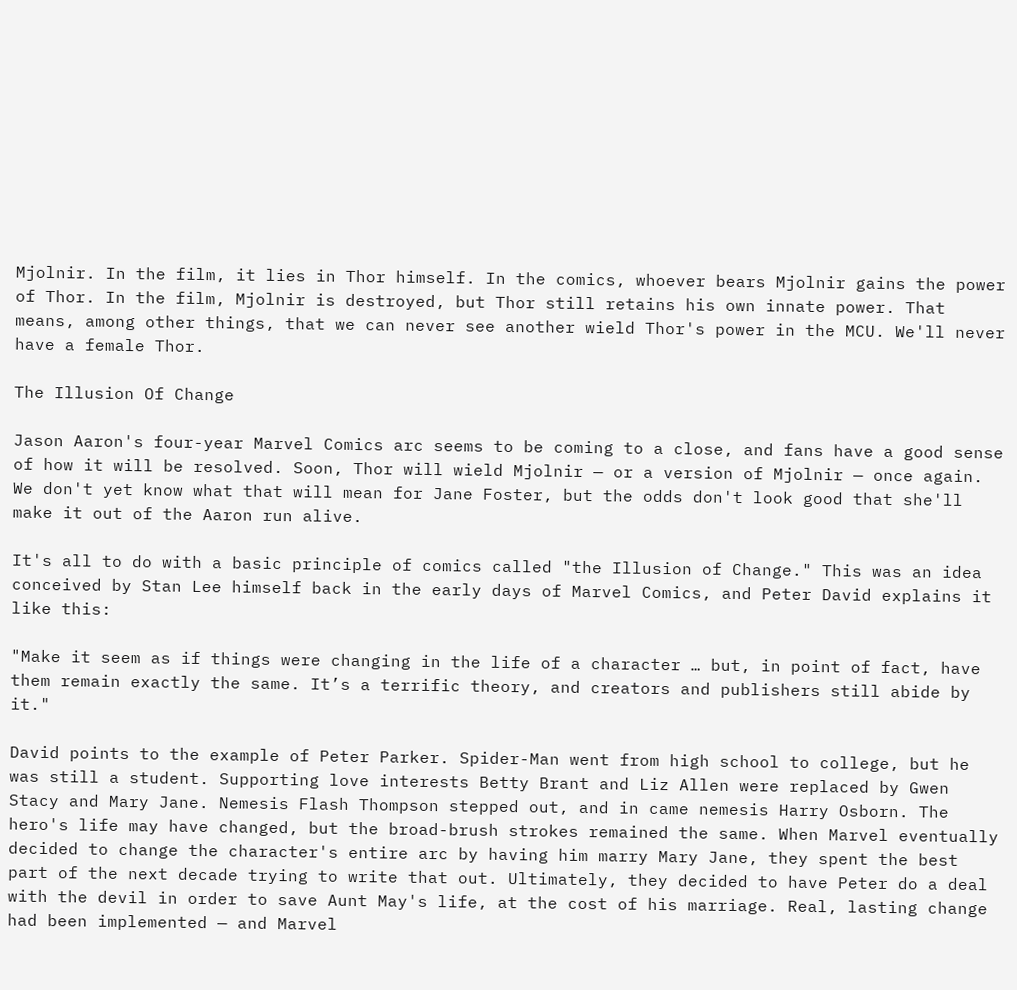Mjolnir. In the film, it lies in Thor himself. In the comics, whoever bears Mjolnir gains the power of Thor. In the film, Mjolnir is destroyed, but Thor still retains his own innate power. That means, among other things, that we can never see another wield Thor's power in the MCU. We'll never have a female Thor.

The Illusion Of Change

Jason Aaron's four-year Marvel Comics arc seems to be coming to a close, and fans have a good sense of how it will be resolved. Soon, Thor will wield Mjolnir — or a version of Mjolnir — once again. We don't yet know what that will mean for Jane Foster, but the odds don't look good that she'll make it out of the Aaron run alive.

It's all to do with a basic principle of comics called "the Illusion of Change." This was an idea conceived by Stan Lee himself back in the early days of Marvel Comics, and Peter David explains it like this:

"Make it seem as if things were changing in the life of a character … but, in point of fact, have them remain exactly the same. It’s a terrific theory, and creators and publishers still abide by it."

David points to the example of Peter Parker. Spider-Man went from high school to college, but he was still a student. Supporting love interests Betty Brant and Liz Allen were replaced by Gwen Stacy and Mary Jane. Nemesis Flash Thompson stepped out, and in came nemesis Harry Osborn. The hero's life may have changed, but the broad-brush strokes remained the same. When Marvel eventually decided to change the character's entire arc by having him marry Mary Jane, they spent the best part of the next decade trying to write that out. Ultimately, they decided to have Peter do a deal with the devil in order to save Aunt May's life, at the cost of his marriage. Real, lasting change had been implemented — and Marvel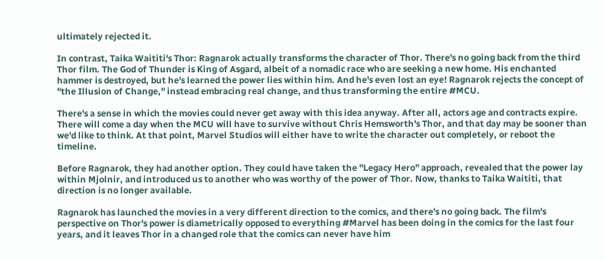ultimately rejected it.

In contrast, Taika Waititi's Thor: Ragnarok actually transforms the character of Thor. There's no going back from the third Thor film. The God of Thunder is King of Asgard, albeit of a nomadic race who are seeking a new home. His enchanted hammer is destroyed, but he's learned the power lies within him. And he's even lost an eye! Ragnarok rejects the concept of "the Illusion of Change," instead embracing real change, and thus transforming the entire #MCU.

There's a sense in which the movies could never get away with this idea anyway. After all, actors age and contracts expire. There will come a day when the MCU will have to survive without Chris Hemsworth's Thor, and that day may be sooner than we'd like to think. At that point, Marvel Studios will either have to write the character out completely, or reboot the timeline.

Before Ragnarok, they had another option. They could have taken the "Legacy Hero" approach, revealed that the power lay within Mjolnir, and introduced us to another who was worthy of the power of Thor. Now, thanks to Taika Waititi, that direction is no longer available.

Ragnarok has launched the movies in a very different direction to the comics, and there's no going back. The film's perspective on Thor's power is diametrically opposed to everything #Marvel has been doing in the comics for the last four years, and it leaves Thor in a changed role that the comics can never have him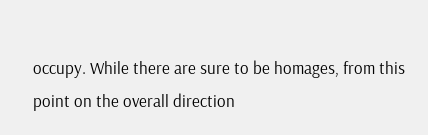occupy. While there are sure to be homages, from this point on the overall direction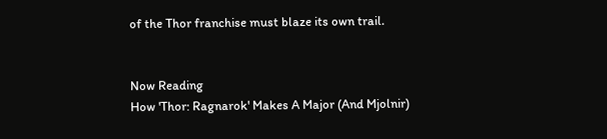of the Thor franchise must blaze its own trail.


Now Reading
How 'Thor: Ragnarok' Makes A Major (And Mjolnir)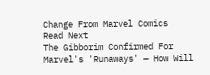Change From Marvel Comics
Read Next
The Gibborim Confirmed For Marvel's 'Runaways' — How Will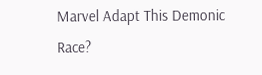Marvel Adapt This Demonic Race?